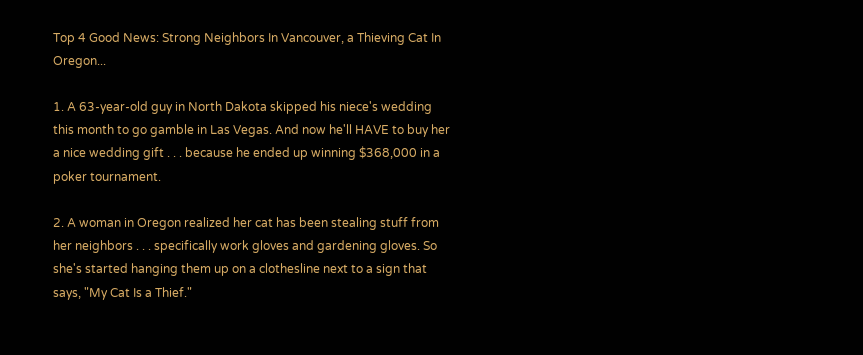Top 4 Good News: Strong Neighbors In Vancouver, a Thieving Cat In Oregon...

1. A 63-year-old guy in North Dakota skipped his niece's wedding this month to go gamble in Las Vegas. And now he'll HAVE to buy her a nice wedding gift . . . because he ended up winning $368,000 in a poker tournament.

2. A woman in Oregon realized her cat has been stealing stuff from her neighbors . . . specifically work gloves and gardening gloves. So she's started hanging them up on a clothesline next to a sign that says, "My Cat Is a Thief."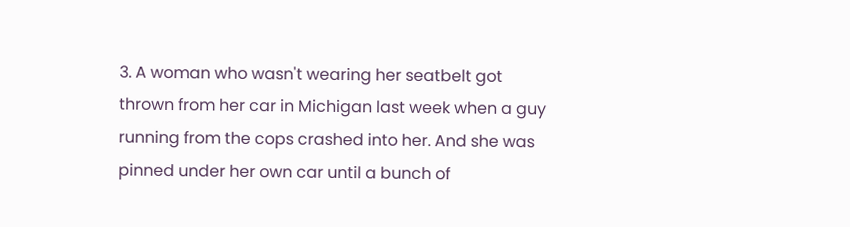3. A woman who wasn't wearing her seatbelt got thrown from her car in Michigan last week when a guy running from the cops crashed into her. And she was pinned under her own car until a bunch of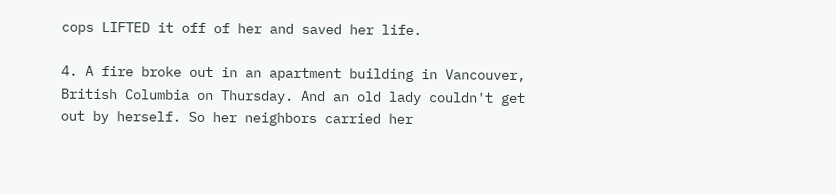cops LIFTED it off of her and saved her life.

4. A fire broke out in an apartment building in Vancouver, British Columbia on Thursday. And an old lady couldn't get out by herself. So her neighbors carried her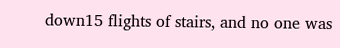down15 flights of stairs, and no one was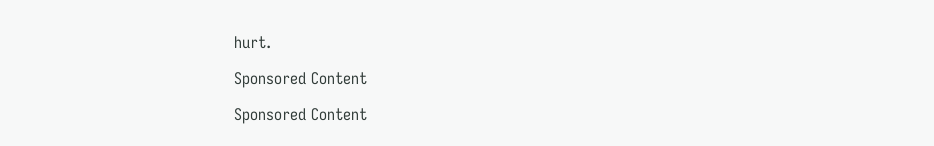hurt.

Sponsored Content

Sponsored Content